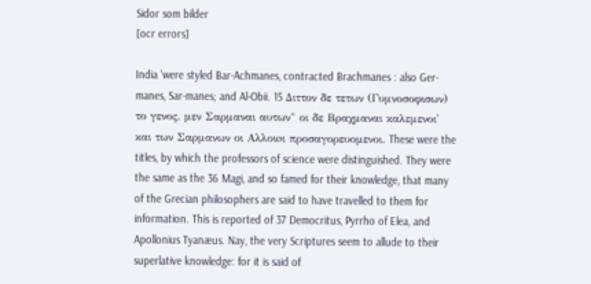Sidor som bilder
[ocr errors]

India 'were styled Bar-Achmanes, contracted Brachmanes : also Ger-manes, Sar-manes; and Al-Obii. 15 Διττον δε τετων (Γυμνοσοφισων) το γενος. μεν Σαρμαναι αυτων" οι δε Βραχμαναι καλεμενοι' και των Σαρμανων οι Αλλοιoι προσαγορευομενοι. These were the titles, by which the professors of science were distinguished. They were the same as the 36 Magi, and so famed for their knowledge, that many of the Grecian philosophers are said to have travelled to them for information. This is reported of 37 Democritus, Pyrrho of Elea, and Apollonius Tyanæus. Nay, the very Scriptures seem to allude to their superlative knowledge: for it is said of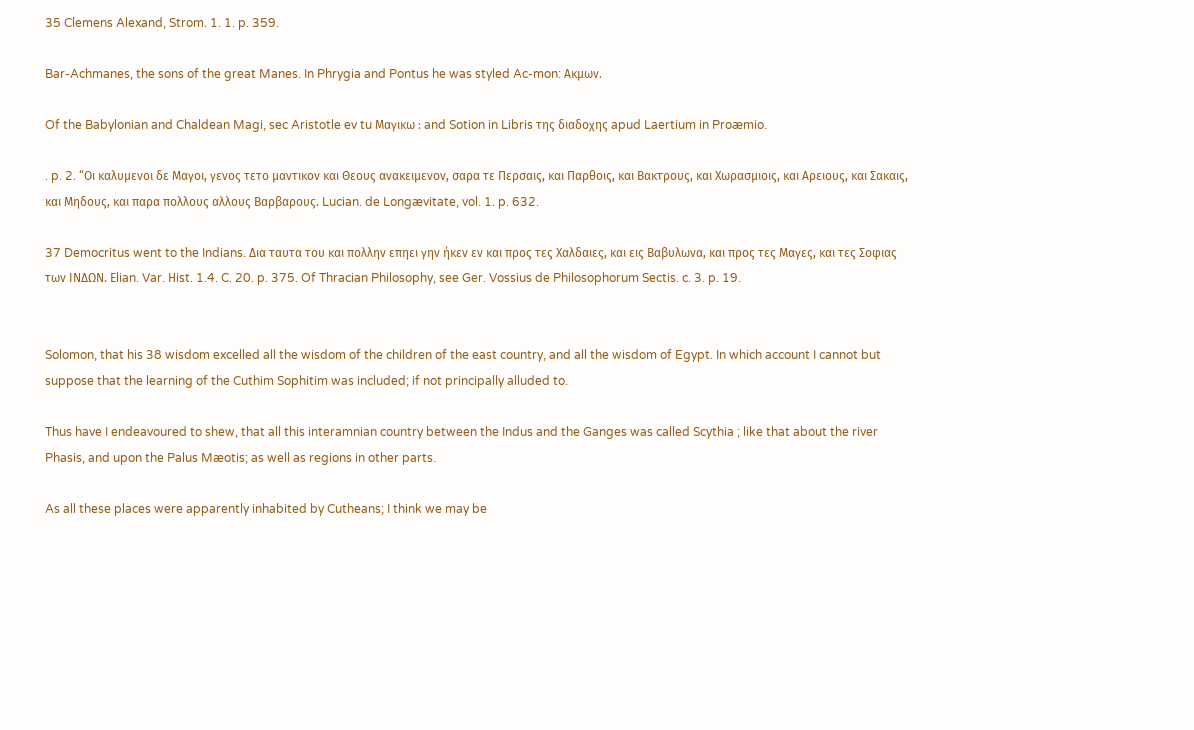35 Clemens Alexand, Strom. 1. 1. p. 359.

Bar-Achmanes, the sons of the great Manes. In Phrygia and Pontus he was styled Ac-mon: Ακμων.

Of the Babylonian and Chaldean Magi, sec Aristotle ev tu Μαγικω : and Sotion in Libris της διαδοχης apud Laertium in Proæmio.

. p. 2. “Οι καλυμενοι δε Μαγοι, γενος τετο μαντικον και Θεους ανακειμενον, σαρα τε Περσαις, και Παρθοις, και Βακτρους, και Χωρασμιοις, και Αρειους, και Σακαις, και Μηδους, και παρα πολλους αλλους Βαρβαρους. Lucian. de Longævitate, vol. 1. p. 632.

37 Democritus went to the Indians. Δια ταυτα του και πολλην επηει γην ήκεν εν και προς τες Χαλδαιες, και εις Βαβυλωνα, και προς τες Μαγες, και τες Σοφιας των ΙΝΔΩΝ. Εlian. Var. Ηist. 1.4. C. 20. p. 375. Of Thracian Philosophy, see Ger. Vossius de Philosophorum Sectis. c. 3. p. 19.


Solomon, that his 38 wisdom excelled all the wisdom of the children of the east country, and all the wisdom of Egypt. In which account I cannot but suppose that the learning of the Cuthim Sophitim was included; if not principally alluded to.

Thus have I endeavoured to shew, that all this interamnian country between the Indus and the Ganges was called Scythia ; like that about the river Phasis, and upon the Palus Mæotis; as well as regions in other parts.

As all these places were apparently inhabited by Cutheans; I think we may be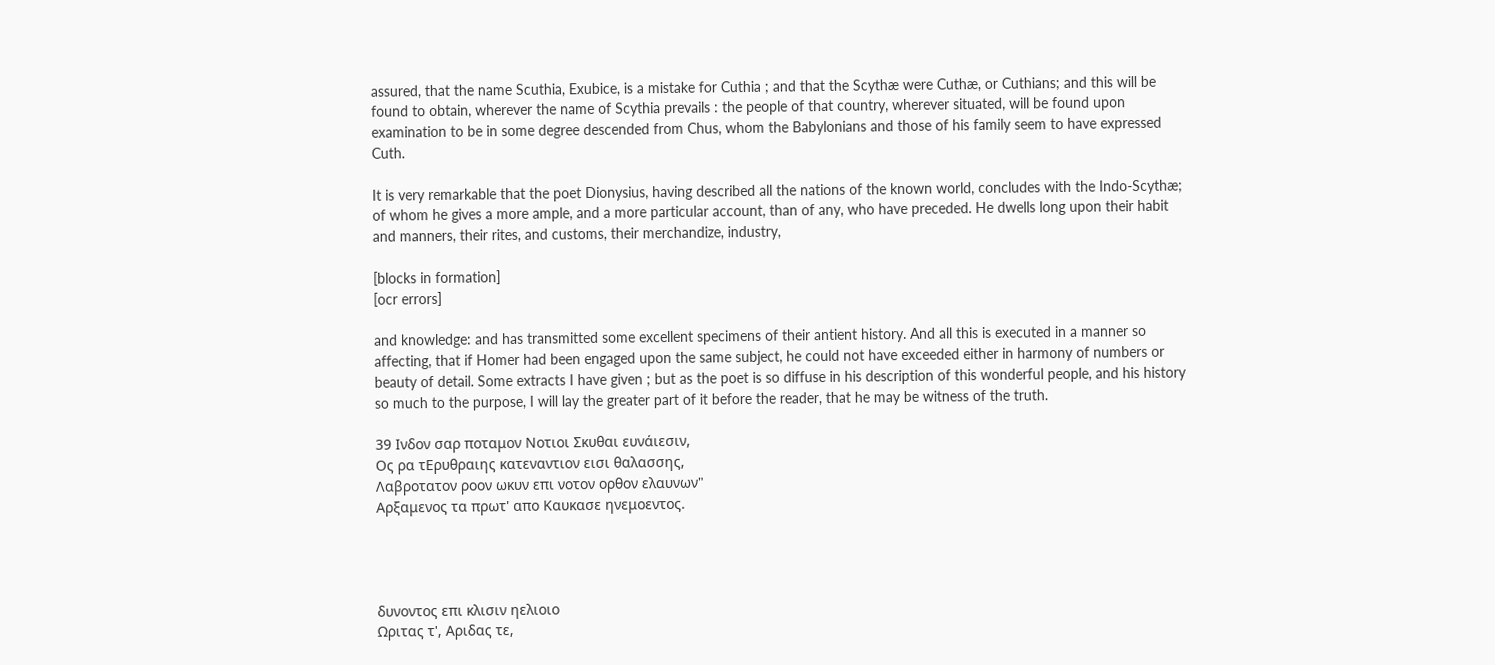assured, that the name Scuthia, Exubice, is a mistake for Cuthia ; and that the Scythæ were Cuthæ, or Cuthians; and this will be found to obtain, wherever the name of Scythia prevails : the people of that country, wherever situated, will be found upon examination to be in some degree descended from Chus, whom the Babylonians and those of his family seem to have expressed Cuth.

It is very remarkable that the poet Dionysius, having described all the nations of the known world, concludes with the Indo-Scythæ; of whom he gives a more ample, and a more particular account, than of any, who have preceded. He dwells long upon their habit and manners, their rites, and customs, their merchandize, industry,

[blocks in formation]
[ocr errors]

and knowledge: and has transmitted some excellent specimens of their antient history. And all this is executed in a manner so affecting, that if Homer had been engaged upon the same subject, he could not have exceeded either in harmony of numbers or beauty of detail. Some extracts I have given ; but as the poet is so diffuse in his description of this wonderful people, and his history so much to the purpose, I will lay the greater part of it before the reader, that he may be witness of the truth.

39 Ινδον σαρ ποταμον Νοτιοι Σκυθαι ευνάιεσιν,
Ος ρα τΕρυθραιης κατεναντιον εισι θαλασσης,
Λαβρoτατον ροον ωκυν επι νοτον ορθον ελαυνων"
Αρξαμενος τα πρωτ' απο Καυκασε ηνεμοεντος.




δυνοντος επι κλισιν ηελιοιο
Ωριτας τ', Αριδας τε,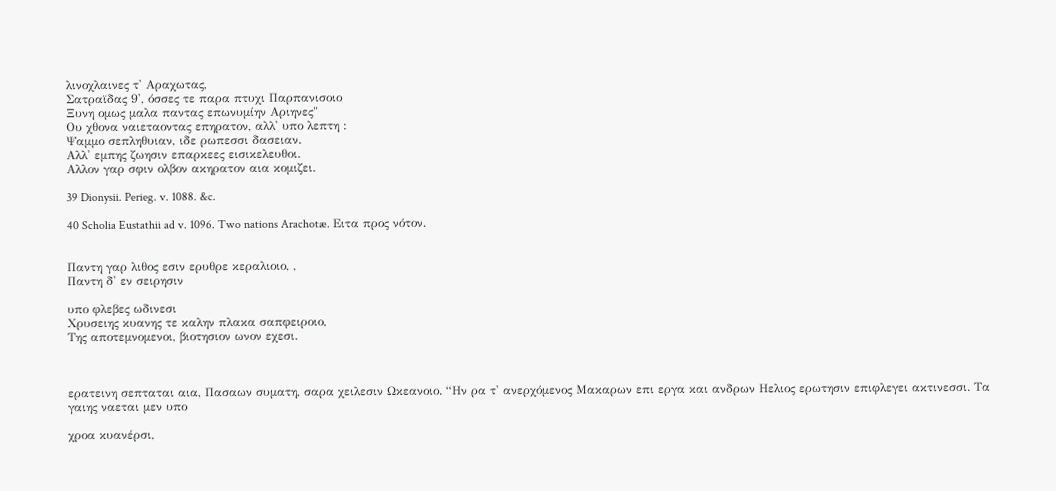λινοχλαινες τ' Αραχωτας,
Σατραϊδας 9', όσσες τε παρα πτυχι Παρπανισοιο
Ξυνη ομως μαλα παντας επωνυμίην Αριηνες"
Ου χθονα ναιεταοντας επηρατον, αλλ' υπο λεπτη :
Ψαμμο σεπληθυιαν, ιδε ρωπεσσι δασειαν.
Αλλ' εμπης ζωησιν επαρκεες εισικελευθοι.
Αλλον γαρ σφιν ολβον ακηρατον αια κομιζει.

39 Dionysii. Perieg. v. 1088. &c.

40 Scholia Eustathii ad v. 1096. Two nations Arachotæ. Ειτα προς νότον.


Παντη γαρ λιθος εσιν ερυθρε κεραλιοιο, ,
Παντη δ' εν σειρησιν

υπο φλεβες ωδινεσι
Χρυσειης κυανης τε καλην πλακα σαπφειροιο,
Της αποτεμνομενοι, βιοτησιον ωνον εχεσι.



ερατεινη σεπταται αια, Πασαων συματη, σαρα χειλεσιν Ωκεανοιο. “Ην ρα τ' ανερχόμενος Μακαρων επι εργα και ανδρων Ηελιος ερωτησιν επιφλεγει ακτινεσσι. Τα γαιης ναεται μεν υπο

χροα κυανέρσι,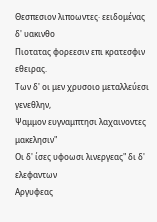Θεσπεσιον λιποωντες· εειδομένας δ' υακινθο
Πιοτατας φορεεσιν επι κρατεσφιν εθειρας.
Των δ' οι μεν χρυσοιο μεταλλεύεσι γενεθλην,
Ψαμμον ευγναμπτησι λαχαινοντες μακελησιν"
Οι δ' ίσες υφοωσι λινεργεας" δι δ' ελεφαντων
Αργυφεας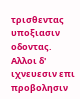τρισθεντας υποξιασιν οδοντας.
Αλλοι δ' ιχνευεσιν επι προβολησιν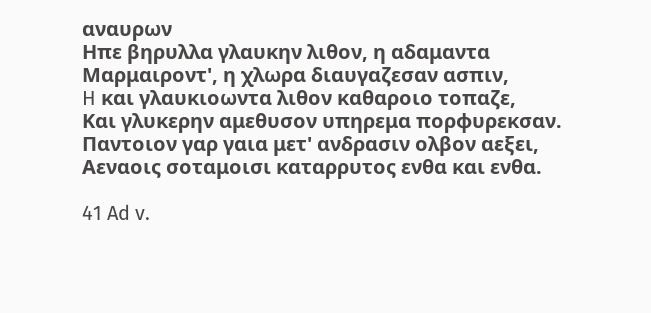αναυρων
Ηπε βηρυλλα γλαυκην λιθον, η αδαμαντα
Μαρμαιροντ', η χλωρα διαυγαζεσαν ασπιν,
H και γλαυκιοωντα λιθον καθαροιο τοπαζε,
Και γλυκερην αμεθυσον υπηρεμα πορφυρεκσαν.
Παντοιον γαρ γαια μετ' ανδρασιν ολβον αεξει,
Αεναοις σοταμοισι καταρρυτος ενθα και ενθα.

41 Ad v.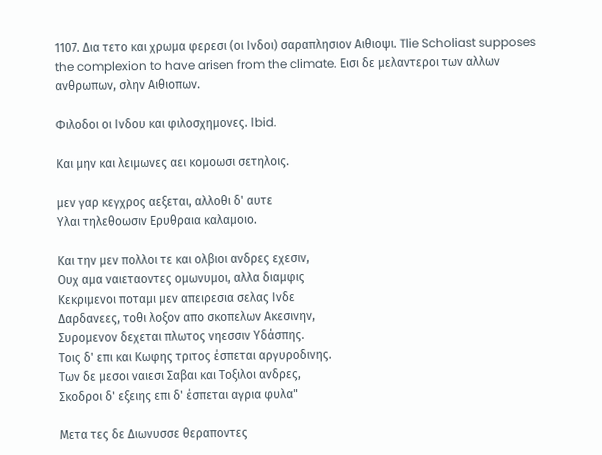1107. Δια τετο και χρωμα φερεσι (οι Ινδοι) σαραπλησιον Αιθιοψι. Tlie Scholiast supposes the complexion to have arisen from the climate. Eισι δε μελαντεροι των αλλων ανθρωπων, σλην Αιθιοπων.

Φιλοδοι οι Ινδου και φιλοσχημονες. Ιbid.

Και μην και λειμωνες αει κομοωσι σετηλοις.

μεν γαρ κεγχρος αεξεται, αλλοθι δ' αυτε
Yλαι τηλεθοωσιν Ερυθραια καλαμοιο.

Και την μεν πολλοι τε και ολβιοι ανδρες εχεσιν,
Ουχ αμα ναιεταοντες ομωνυμοι, αλλα διαμφις
Κεκριμενοι ποταμι μεν απειρεσια σελας Ινδε
Δαρδανεες, τοθι λοξον απο σκοπελων Ακεσινην,
Συρομενον δεχεται πλωτος νηεσσιν Υδάσπης.
Τοις δ' επι και Κωφης τριτος έσπεται αργυροδινης.
Των δε μεσοι ναιεσι Σαβαι και Τοξιλοι ανδρες,
Σκοδροι δ' εξειης επι δ' έσπεται αγρια φυλα"

Μετα τες δε Διωνυσσε θεραποντες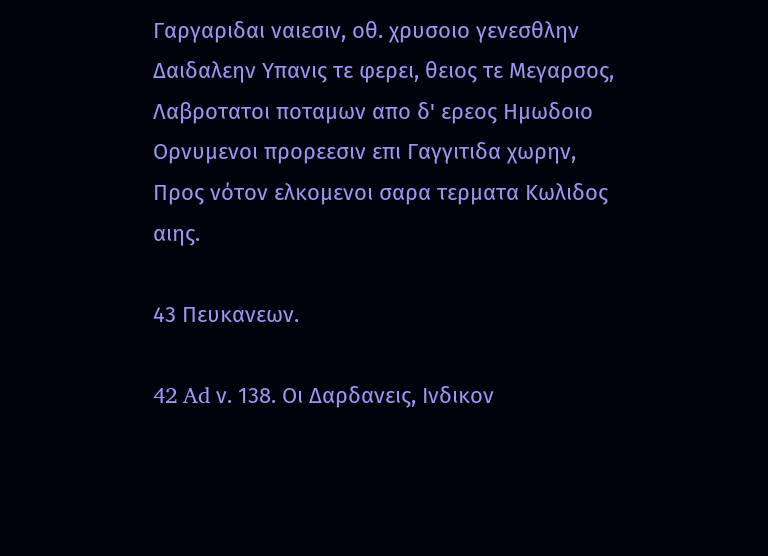Γαργαριδαι ναιεσιν, οθ. χρυσοιο γενεσθλην
Δαιδαλεην Υπανις τε φερει, θειος τε Μεγαρσος,
Λαβροτατοι ποταμων απο δ' ερεος Ημωδοιο
Ορνυμενοι προρεεσιν επι Γαγγιτιδα χωρην,
Προς νότον ελκομενοι σαρα τερματα Κωλιδος αιης.

43 Πευκανεων.

42 Ad ν. 138. Οι Δαρδανεις, Ινδικον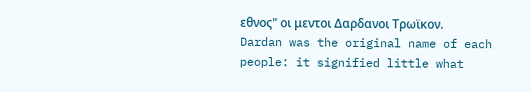εθνος" οι μεντοι Δαρδανοι Τρωϊκον. Dardan was the original name of each people: it signified little what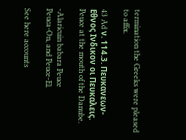termination the Greeks were pleased to affix.

43 Ad ν. 114.3. Πευκανεων-Εθνος Ινδικον οι Πευκαλεις. Peuce at the mouth of the Danube.

-Alaricuin babara Peuce
Peuca-On, and Peuce-El.

See here accounts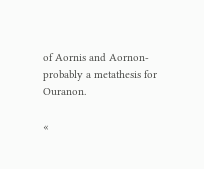of Aornis and Aornon-probably a metathesis for Ouranon.

«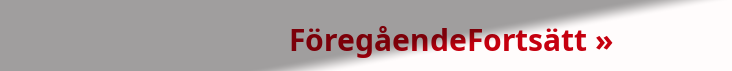FöregåendeFortsätt »